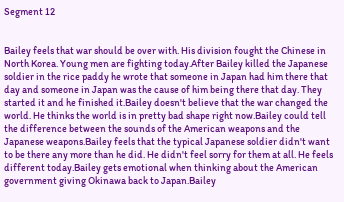Segment 12


Bailey feels that war should be over with. His division fought the Chinese in North Korea. Young men are fighting today.After Bailey killed the Japanese soldier in the rice paddy he wrote that someone in Japan had him there that day and someone in Japan was the cause of him being there that day. They started it and he finished it.Bailey doesn't believe that the war changed the world. He thinks the world is in pretty bad shape right now.Bailey could tell the difference between the sounds of the American weapons and the Japanese weapons.Bailey feels that the typical Japanese soldier didn't want to be there any more than he did. He didn't feel sorry for them at all. He feels different today.Bailey gets emotional when thinking about the American government giving Okinawa back to Japan.Bailey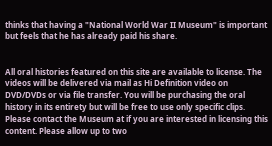thinks that having a "National World War II Museum" is important but feels that he has already paid his share.


All oral histories featured on this site are available to license. The videos will be delivered via mail as Hi Definition video on DVD/DVDs or via file transfer. You will be purchasing the oral history in its entirety but will be free to use only specific clips. Please contact the Museum at if you are interested in licensing this content. Please allow up to two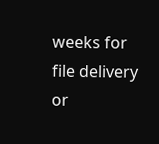weeks for file delivery or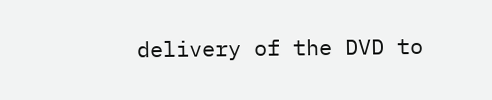delivery of the DVD to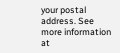your postal address. See more information at